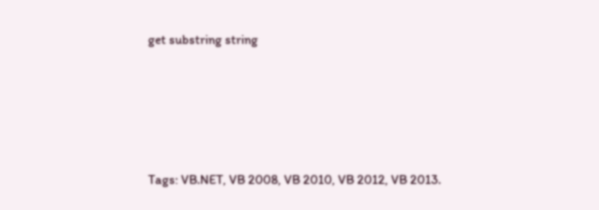get substring string





Tags: VB.NET, VB 2008, VB 2010, VB 2012, VB 2013.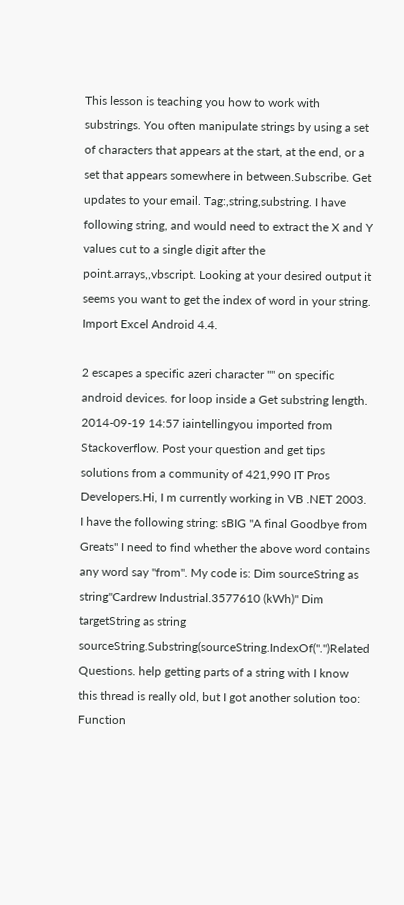This lesson is teaching you how to work with substrings. You often manipulate strings by using a set of characters that appears at the start, at the end, or a set that appears somewhere in between.Subscribe. Get updates to your email. Tag:,string,substring. I have following string, and would need to extract the X and Y values cut to a single digit after the point.arrays,,vbscript. Looking at your desired output it seems you want to get the index of word in your string. Import Excel Android 4.4.

2 escapes a specific azeri character "" on specific android devices. for loop inside a Get substring length. 2014-09-19 14:57 iaintellingyou imported from Stackoverflow. Post your question and get tips solutions from a community of 421,990 IT Pros Developers.Hi, I m currently working in VB .NET 2003. I have the following string: sBIG "A final Goodbye from Greats" I need to find whether the above word contains any word say "from". My code is: Dim sourceString as string"Cardrew Industrial.3577610 (kWh)" Dim targetString as string sourceString.Substring(sourceString.IndexOf(".")Related Questions. help getting parts of a string with I know this thread is really old, but I got another solution too: Function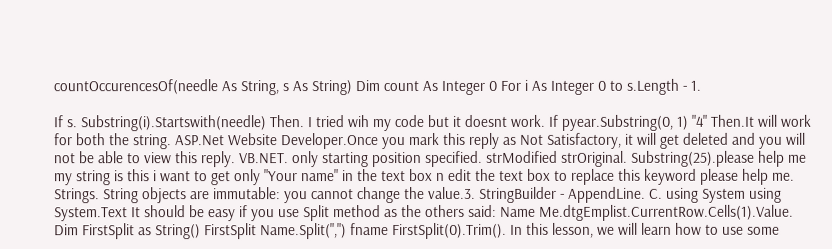countOccurencesOf(needle As String, s As String) Dim count As Integer 0 For i As Integer 0 to s.Length - 1.

If s. Substring(i).Startswith(needle) Then. I tried wih my code but it doesnt work. If pyear.Substring(0, 1) "4" Then.It will work for both the string. ASP.Net Website Developer.Once you mark this reply as Not Satisfactory, it will get deleted and you will not be able to view this reply. VB.NET. only starting position specified. strModified strOriginal. Substring(25).please help me my string is this i want to get only "Your name" in the text box n edit the text box to replace this keyword please help me. Strings. String objects are immutable: you cannot change the value.3. StringBuilder - AppendLine. C. using System using System.Text It should be easy if you use Split method as the others said: Name Me.dtgEmplist.CurrentRow.Cells(1).Value. Dim FirstSplit as String() FirstSplit Name.Split(",") fname FirstSplit(0).Trim(). In this lesson, we will learn how to use some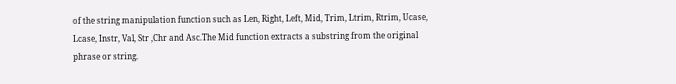of the string manipulation function such as Len, Right, Left, Mid, Trim, Ltrim, Rtrim, Ucase, Lcase, Instr, Val, Str ,Chr and Asc.The Mid function extracts a substring from the original phrase or string.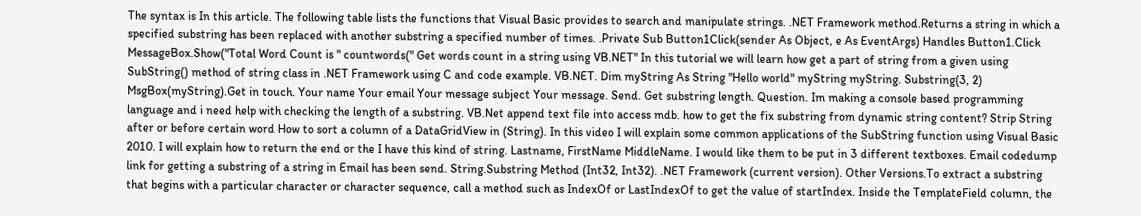The syntax is In this article. The following table lists the functions that Visual Basic provides to search and manipulate strings. .NET Framework method.Returns a string in which a specified substring has been replaced with another substring a specified number of times. .Private Sub Button1Click(sender As Object, e As EventArgs) Handles Button1.Click MessageBox.Show("Total Word Count is " countwords(" Get words count in a string using VB.NET" In this tutorial we will learn how get a part of string from a given using SubString() method of string class in .NET Framework using C and code example. VB.NET. Dim myString As String "Hello world" myString myString. Substring(3, 2) MsgBox(myString).Get in touch. Your name Your email Your message subject Your message. Send. Get substring length. Question. Im making a console based programming language and i need help with checking the length of a substring. VB.Net append text file into access mdb. how to get the fix substring from dynamic string content? Strip String after or before certain word How to sort a column of a DataGridView in (String). In this video I will explain some common applications of the SubString function using Visual Basic 2010. I will explain how to return the end or the I have this kind of string. Lastname, FirstName MiddleName. I would like them to be put in 3 different textboxes. Email codedump link for getting a substring of a string in Email has been send. String.Substring Method (Int32, Int32). .NET Framework (current version). Other Versions.To extract a substring that begins with a particular character or character sequence, call a method such as IndexOf or LastIndexOf to get the value of startIndex. Inside the TemplateField column, the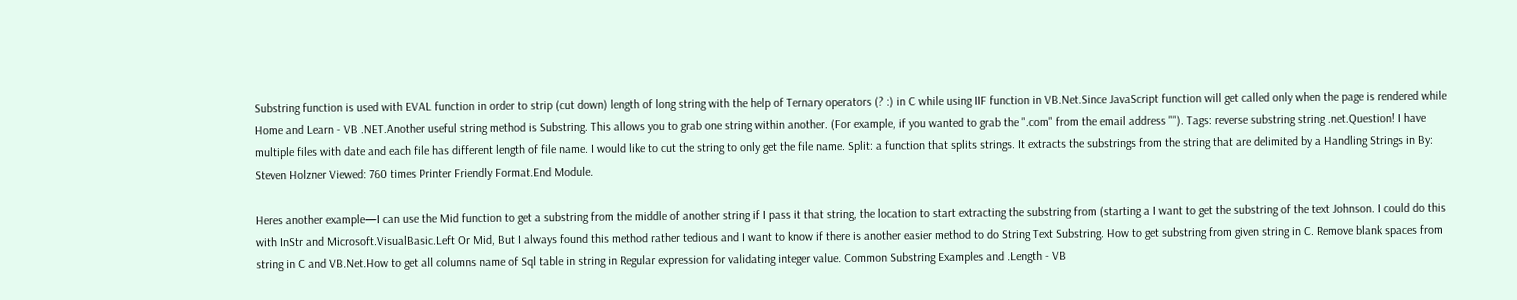Substring function is used with EVAL function in order to strip (cut down) length of long string with the help of Ternary operators (? :) in C while using IIF function in VB.Net.Since JavaScript function will get called only when the page is rendered while Home and Learn - VB .NET.Another useful string method is Substring. This allows you to grab one string within another. (For example, if you wanted to grab the ".com" from the email address ""). Tags: reverse substring string .net.Question! I have multiple files with date and each file has different length of file name. I would like to cut the string to only get the file name. Split: a function that splits strings. It extracts the substrings from the string that are delimited by a Handling Strings in By: Steven Holzner Viewed: 760 times Printer Friendly Format.End Module.

Heres another example—I can use the Mid function to get a substring from the middle of another string if I pass it that string, the location to start extracting the substring from (starting a I want to get the substring of the text Johnson. I could do this with InStr and Microsoft.VisualBasic.Left Or Mid, But I always found this method rather tedious and I want to know if there is another easier method to do String Text Substring. How to get substring from given string in C. Remove blank spaces from string in C and VB.Net.How to get all columns name of Sql table in string in Regular expression for validating integer value. Common Substring Examples and .Length - VB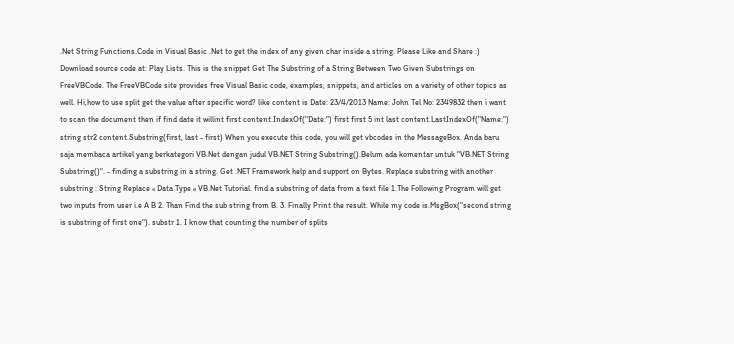.Net String Functions.Code in Visual Basic .Net to get the index of any given char inside a string. Please Like and Share :) Download source code at: Play Lists. This is the snippet Get The Substring of a String Between Two Given Substrings on FreeVBCode. The FreeVBCode site provides free Visual Basic code, examples, snippets, and articles on a variety of other topics as well. Hi,how to use split get the value after specific word? like content is Date: 23/4/2013 Name: John Tel No: 2349832 then i want to scan the document then if find date it willint first content.IndexOf("Date:") first first 5 int last content.LastIndexOf("Name:") string str2 content.Substring(first, last - first) When you execute this code, you will get vbcodes in the MessageBox. Anda baru saja membaca artikel yang berkategori VB.Net dengan judul VB.NET String Substring().Belum ada komentar untuk "VB.NET String Substring()". - finding a substring in a string. Get .NET Framework help and support on Bytes. Replace substring with another substring : String Replace « Data Type « VB.Net Tutorial. find a substring of data from a text file 1.The Following Program will get two inputs from user i.e A B 2. Than Find the sub string from B. 3. Finally Print the result. While my code is.MsgBox("second string is substring of first one"). substr 1. I know that counting the number of splits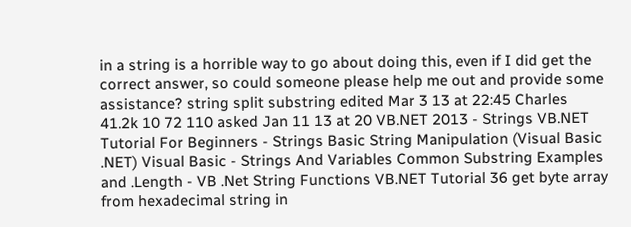in a string is a horrible way to go about doing this, even if I did get the correct answer, so could someone please help me out and provide some assistance? string split substring edited Mar 3 13 at 22:45 Charles 41.2k 10 72 110 asked Jan 11 13 at 20 VB.NET 2013 - Strings VB.NET Tutorial For Beginners - Strings Basic String Manipulation (Visual Basic .NET) Visual Basic - Strings And Variables Common Substring Examples and .Length - VB .Net String Functions VB.NET Tutorial 36 get byte array from hexadecimal string in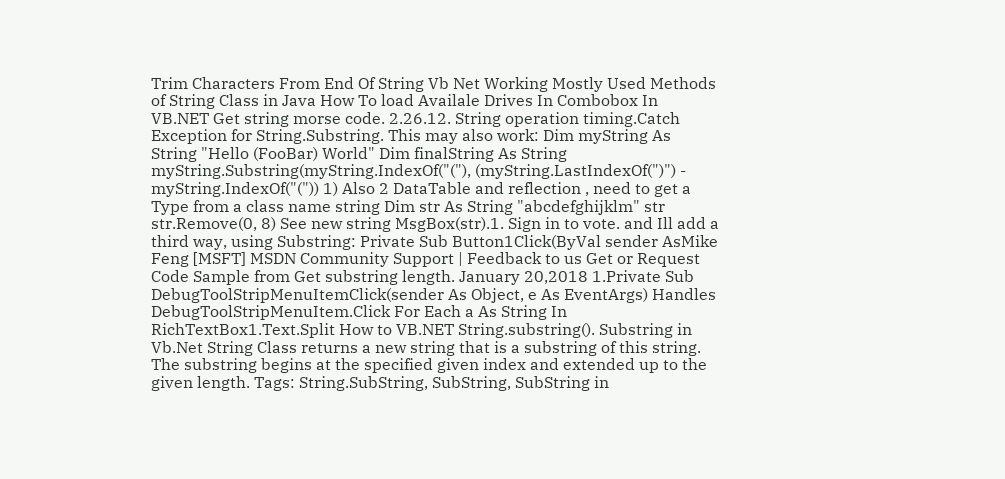Trim Characters From End Of String Vb Net Working Mostly Used Methods of String Class in Java How To load Availale Drives In Combobox In VB.NET Get string morse code. 2.26.12. String operation timing.Catch Exception for String.Substring. This may also work: Dim myString As String "Hello (FooBar) World" Dim finalString As String myString.Substring(myString.IndexOf("("), (myString.LastIndexOf(")") - myString.IndexOf("(")) 1) Also 2 DataTable and reflection , need to get a Type from a class name string Dim str As String "abcdefghijklm" str str.Remove(0, 8) See new string MsgBox(str).1. Sign in to vote. and Ill add a third way, using Substring: Private Sub Button1Click(ByVal sender AsMike Feng [MSFT] MSDN Community Support | Feedback to us Get or Request Code Sample from Get substring length. January 20,2018 1.Private Sub DebugToolStripMenuItemClick(sender As Object, e As EventArgs) Handles DebugToolStripMenuItem.Click For Each a As String In RichTextBox1.Text.Split How to VB.NET String.substring(). Substring in Vb.Net String Class returns a new string that is a substring of this string. The substring begins at the specified given index and extended up to the given length. Tags: String.SubString, SubString, SubString in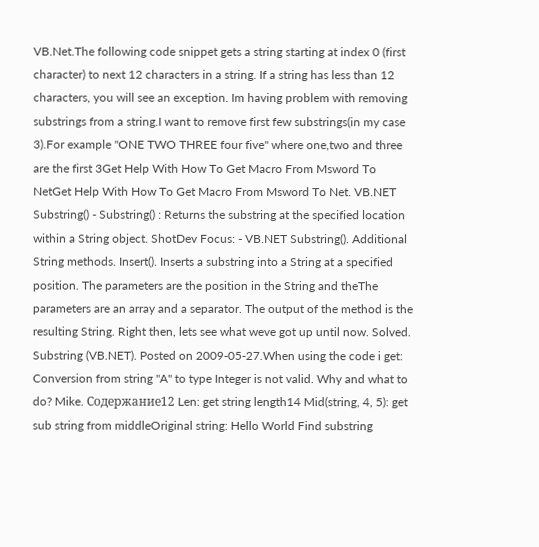VB.Net.The following code snippet gets a string starting at index 0 (first character) to next 12 characters in a string. If a string has less than 12 characters, you will see an exception. Im having problem with removing substrings from a string.I want to remove first few substrings(in my case 3).For example "ONE TWO THREE four five" where one,two and three are the first 3Get Help With How To Get Macro From Msword To NetGet Help With How To Get Macro From Msword To Net. VB.NET Substring() - Substring() : Returns the substring at the specified location within a String object. ShotDev Focus: - VB.NET Substring(). Additional String methods. Insert(). Inserts a substring into a String at a specified position. The parameters are the position in the String and theThe parameters are an array and a separator. The output of the method is the resulting String. Right then, lets see what weve got up until now. Solved. Substring (VB.NET). Posted on 2009-05-27.When using the code i get: Conversion from string "A" to type Integer is not valid. Why and what to do? Mike. Содержание12 Len: get string length14 Mid(string, 4, 5): get sub string from middleOriginal string: Hello World Find substring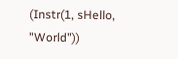(Instr(1, sHello, "World"))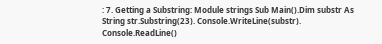: 7. Getting a Substring: Module strings Sub Main().Dim substr As String str.Substring(23). Console.WriteLine(substr). Console.ReadLine()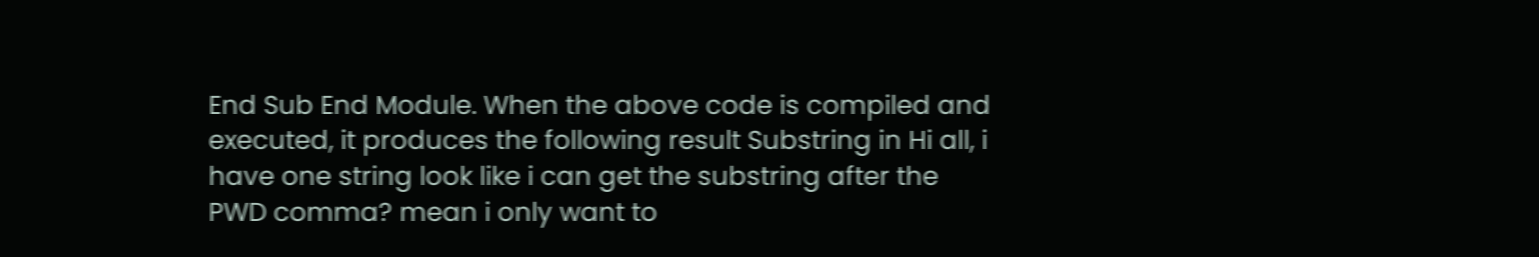End Sub End Module. When the above code is compiled and executed, it produces the following result Substring in Hi all, i have one string look like i can get the substring after the PWD comma? mean i only want to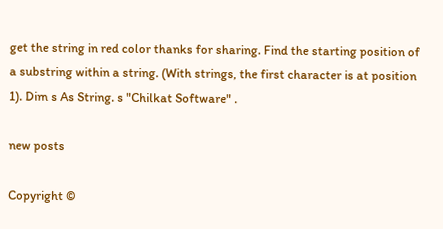get the string in red color thanks for sharing. Find the starting position of a substring within a string. (With strings, the first character is at position 1). Dim s As String. s "Chilkat Software" .

new posts

Copyright ©